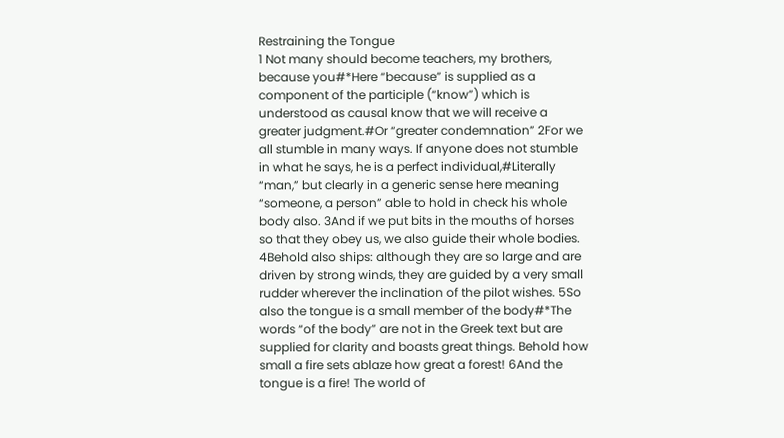Restraining the Tongue
1 Not many should become teachers, my brothers, because you#*Here “because” is supplied as a component of the participle (“know”) which is understood as causal know that we will receive a greater judgment.#Or “greater condemnation” 2For we all stumble in many ways. If anyone does not stumble in what he says, he is a perfect individual,#Literally “man,” but clearly in a generic sense here meaning “someone, a person” able to hold in check his whole body also. 3And if we put bits in the mouths of horses so that they obey us, we also guide their whole bodies. 4Behold also ships: although they are so large and are driven by strong winds, they are guided by a very small rudder wherever the inclination of the pilot wishes. 5So also the tongue is a small member of the body#*The words “of the body” are not in the Greek text but are supplied for clarity and boasts great things. Behold how small a fire sets ablaze how great a forest! 6And the tongue is a fire! The world of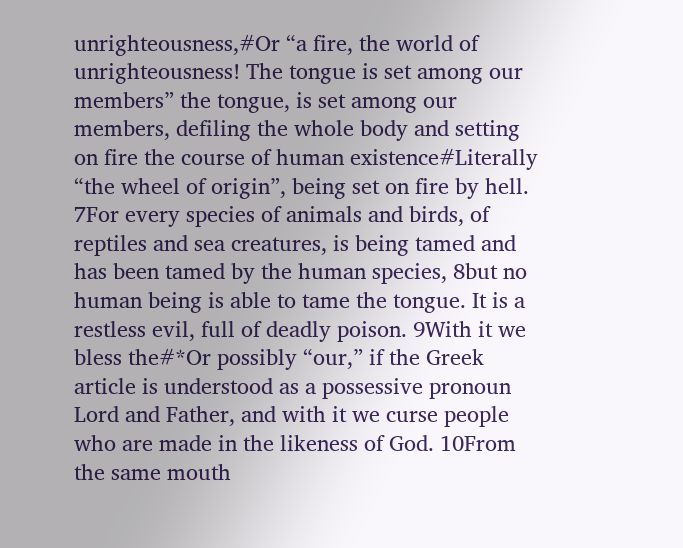unrighteousness,#Or “a fire, the world of unrighteousness! The tongue is set among our members” the tongue, is set among our members, defiling the whole body and setting on fire the course of human existence#Literally “the wheel of origin”, being set on fire by hell.
7For every species of animals and birds, of reptiles and sea creatures, is being tamed and has been tamed by the human species, 8but no human being is able to tame the tongue. It is a restless evil, full of deadly poison. 9With it we bless the#*Or possibly “our,” if the Greek article is understood as a possessive pronoun Lord and Father, and with it we curse people who are made in the likeness of God. 10From the same mouth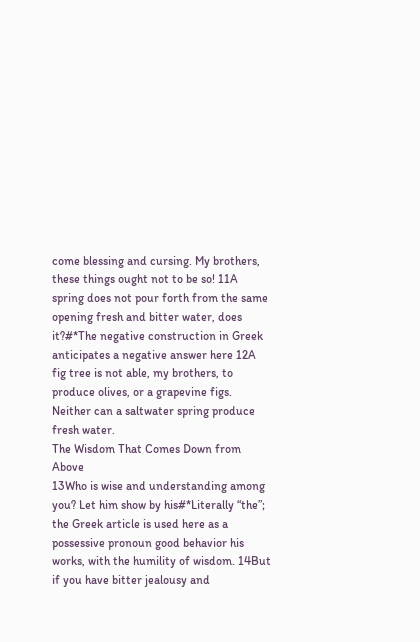come blessing and cursing. My brothers, these things ought not to be so! 11A spring does not pour forth from the same opening fresh and bitter water, does it?#*The negative construction in Greek anticipates a negative answer here 12A fig tree is not able, my brothers, to produce olives, or a grapevine figs. Neither can a saltwater spring produce fresh water.
The Wisdom That Comes Down from Above
13Who is wise and understanding among you? Let him show by his#*Literally “the”; the Greek article is used here as a possessive pronoun good behavior his works, with the humility of wisdom. 14But if you have bitter jealousy and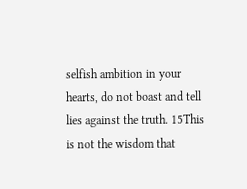selfish ambition in your hearts, do not boast and tell lies against the truth. 15This is not the wisdom that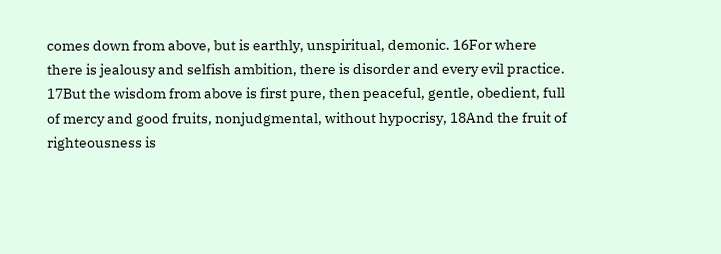comes down from above, but is earthly, unspiritual, demonic. 16For where there is jealousy and selfish ambition, there is disorder and every evil practice. 17But the wisdom from above is first pure, then peaceful, gentle, obedient, full of mercy and good fruits, nonjudgmental, without hypocrisy, 18And the fruit of righteousness is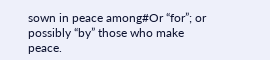sown in peace among#Or “for”; or possibly “by” those who make peace.